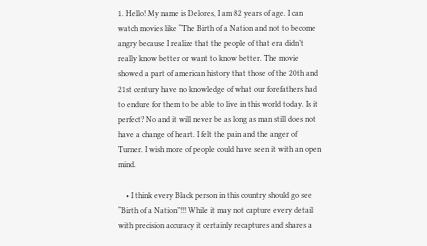1. Hello! My name is Delores, I am 82 years of age. I can watch movies like “The Birth of a Nation and not to become angry because I realize that the people of that era didn’t really know better or want to know better. The movie showed a part of american history that those of the 20th and 21st century have no knowledge of what our forefathers had to endure for them to be able to live in this world today. Is it perfect? No and it will never be as long as man still does not have a change of heart. I felt the pain and the anger of Turner. I wish more of people could have seen it with an open mind.

    • I think every Black person in this country should go see “Birth of a Nation”!!! While it may not capture every detail with precision accuracy it certainly recaptures and shares a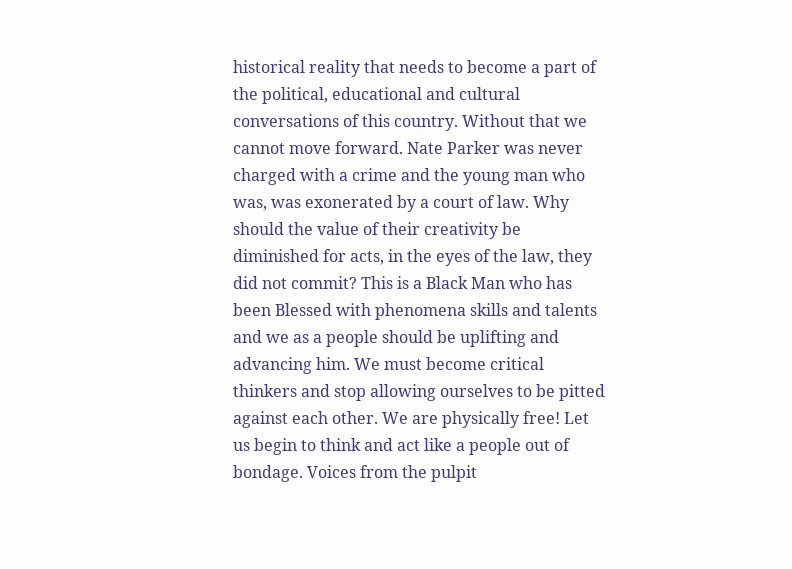historical reality that needs to become a part of the political, educational and cultural conversations of this country. Without that we cannot move forward. Nate Parker was never charged with a crime and the young man who was, was exonerated by a court of law. Why should the value of their creativity be diminished for acts, in the eyes of the law, they did not commit? This is a Black Man who has been Blessed with phenomena skills and talents and we as a people should be uplifting and advancing him. We must become critical thinkers and stop allowing ourselves to be pitted against each other. We are physically free! Let us begin to think and act like a people out of bondage. Voices from the pulpit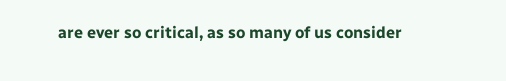are ever so critical, as so many of us consider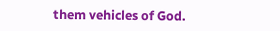them vehicles of God.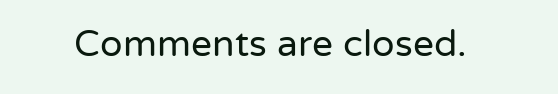Comments are closed.